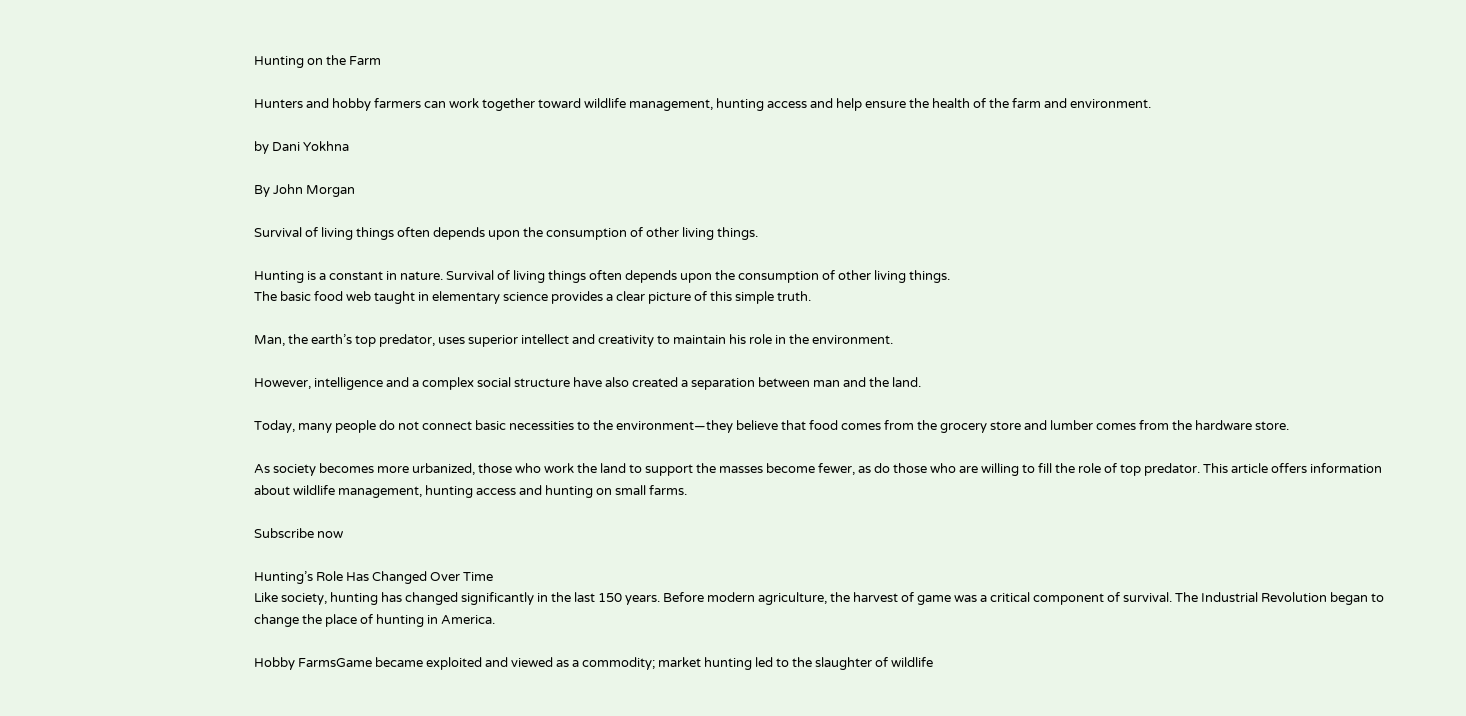Hunting on the Farm

Hunters and hobby farmers can work together toward wildlife management, hunting access and help ensure the health of the farm and environment.

by Dani Yokhna

By John Morgan

Survival of living things often depends upon the consumption of other living things.

Hunting is a constant in nature. Survival of living things often depends upon the consumption of other living things.
The basic food web taught in elementary science provides a clear picture of this simple truth.

Man, the earth’s top predator, uses superior intellect and creativity to maintain his role in the environment.

However, intelligence and a complex social structure have also created a separation between man and the land.

Today, many people do not connect basic necessities to the environment—they believe that food comes from the grocery store and lumber comes from the hardware store.

As society becomes more urbanized, those who work the land to support the masses become fewer, as do those who are willing to fill the role of top predator. This article offers information about wildlife management, hunting access and hunting on small farms.

Subscribe now

Hunting’s Role Has Changed Over Time
Like society, hunting has changed significantly in the last 150 years. Before modern agriculture, the harvest of game was a critical component of survival. The Industrial Revolution began to change the place of hunting in America.

Hobby FarmsGame became exploited and viewed as a commodity; market hunting led to the slaughter of wildlife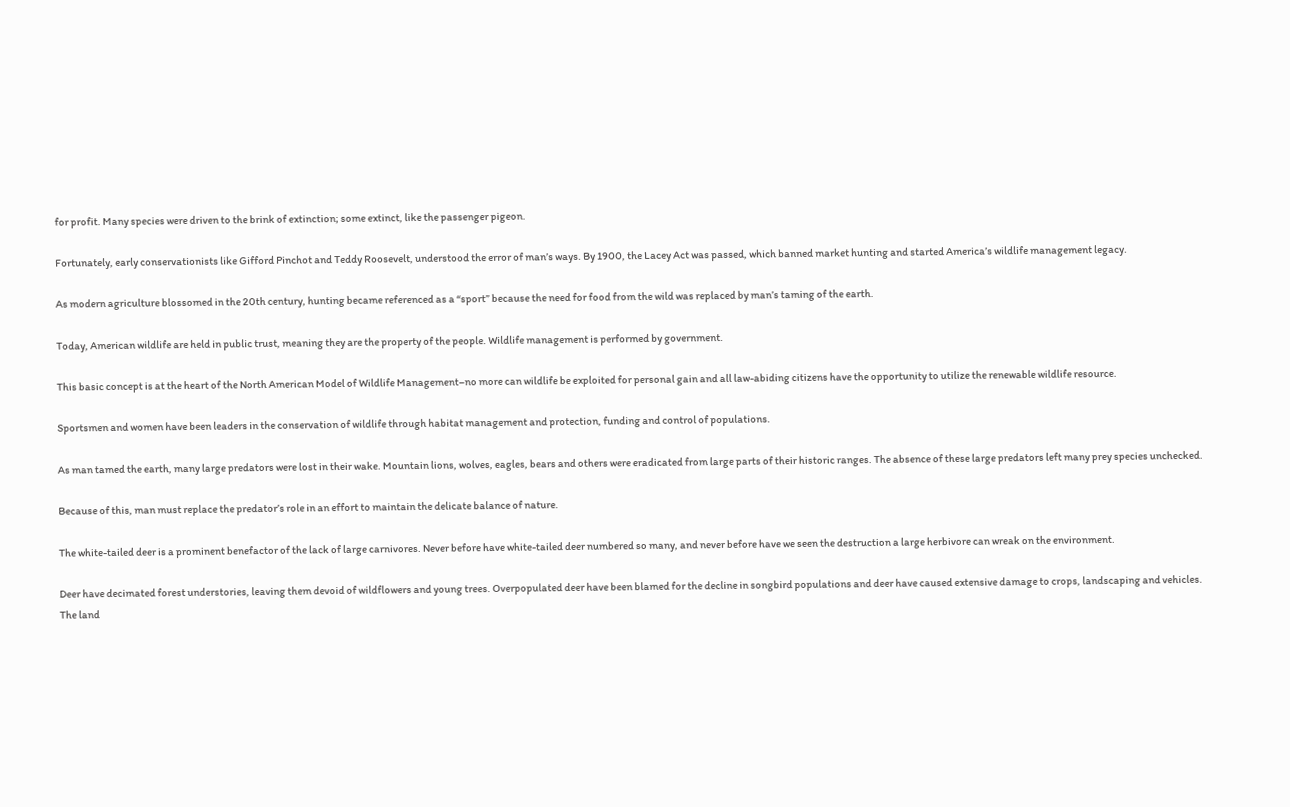for profit. Many species were driven to the brink of extinction; some extinct, like the passenger pigeon.

Fortunately, early conservationists like Gifford Pinchot and Teddy Roosevelt, understood the error of man’s ways. By 1900, the Lacey Act was passed, which banned market hunting and started America’s wildlife management legacy.

As modern agriculture blossomed in the 20th century, hunting became referenced as a “sport” because the need for food from the wild was replaced by man’s taming of the earth.

Today, American wildlife are held in public trust, meaning they are the property of the people. Wildlife management is performed by government.

This basic concept is at the heart of the North American Model of Wildlife Management–no more can wildlife be exploited for personal gain and all law-abiding citizens have the opportunity to utilize the renewable wildlife resource.

Sportsmen and women have been leaders in the conservation of wildlife through habitat management and protection, funding and control of populations.

As man tamed the earth, many large predators were lost in their wake. Mountain lions, wolves, eagles, bears and others were eradicated from large parts of their historic ranges. The absence of these large predators left many prey species unchecked.

Because of this, man must replace the predator’s role in an effort to maintain the delicate balance of nature.

The white-tailed deer is a prominent benefactor of the lack of large carnivores. Never before have white-tailed deer numbered so many, and never before have we seen the destruction a large herbivore can wreak on the environment.

Deer have decimated forest understories, leaving them devoid of wildflowers and young trees. Overpopulated deer have been blamed for the decline in songbird populations and deer have caused extensive damage to crops, landscaping and vehicles.
The land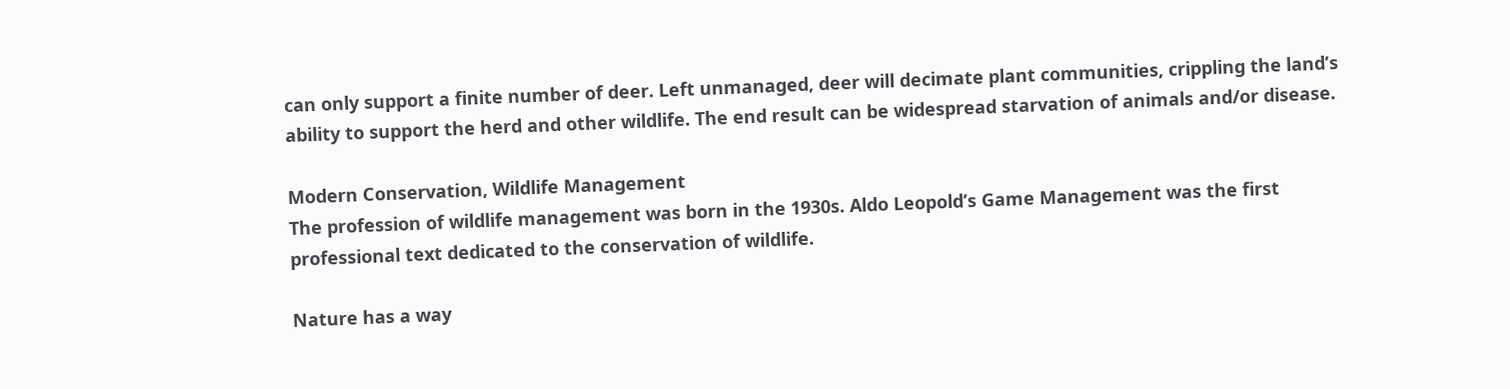can only support a finite number of deer. Left unmanaged, deer will decimate plant communities, crippling the land’s ability to support the herd and other wildlife. The end result can be widespread starvation of animals and/or disease.

Modern Conservation, Wildlife Management
The profession of wildlife management was born in the 1930s. Aldo Leopold’s Game Management was the first professional text dedicated to the conservation of wildlife.

Nature has a way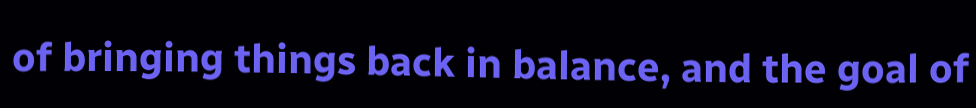of bringing things back in balance, and the goal of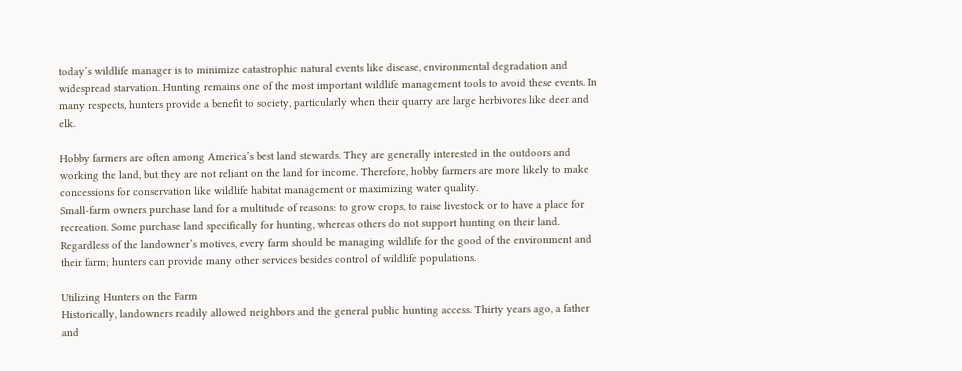today’s wildlife manager is to minimize catastrophic natural events like disease, environmental degradation and widespread starvation. Hunting remains one of the most important wildlife management tools to avoid these events. In many respects, hunters provide a benefit to society, particularly when their quarry are large herbivores like deer and elk.

Hobby farmers are often among America’s best land stewards. They are generally interested in the outdoors and working the land, but they are not reliant on the land for income. Therefore, hobby farmers are more likely to make concessions for conservation like wildlife habitat management or maximizing water quality.
Small-farm owners purchase land for a multitude of reasons: to grow crops, to raise livestock or to have a place for recreation. Some purchase land specifically for hunting, whereas others do not support hunting on their land. Regardless of the landowner’s motives, every farm should be managing wildlife for the good of the environment and their farm; hunters can provide many other services besides control of wildlife populations.

Utilizing Hunters on the Farm
Historically, landowners readily allowed neighbors and the general public hunting access. Thirty years ago, a father and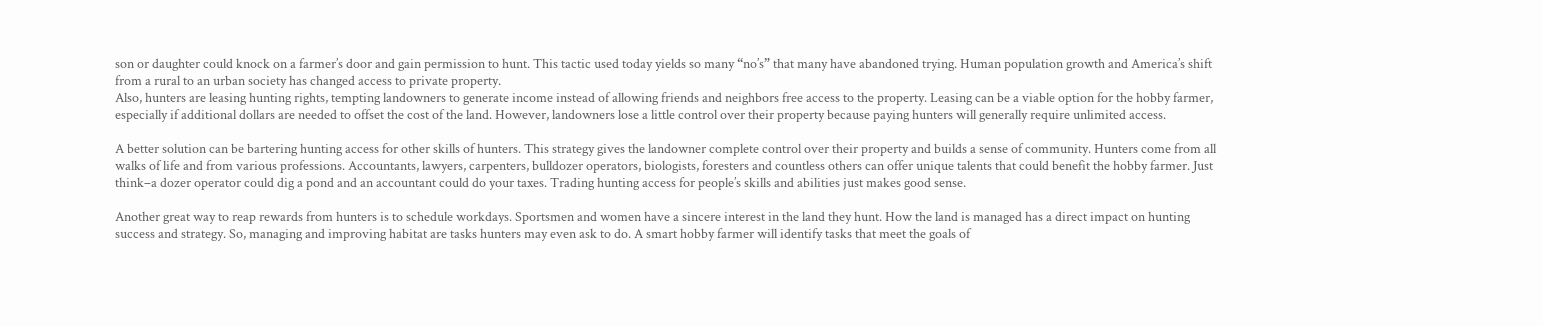son or daughter could knock on a farmer’s door and gain permission to hunt. This tactic used today yields so many “no’s” that many have abandoned trying. Human population growth and America’s shift from a rural to an urban society has changed access to private property.
Also, hunters are leasing hunting rights, tempting landowners to generate income instead of allowing friends and neighbors free access to the property. Leasing can be a viable option for the hobby farmer, especially if additional dollars are needed to offset the cost of the land. However, landowners lose a little control over their property because paying hunters will generally require unlimited access.

A better solution can be bartering hunting access for other skills of hunters. This strategy gives the landowner complete control over their property and builds a sense of community. Hunters come from all walks of life and from various professions. Accountants, lawyers, carpenters, bulldozer operators, biologists, foresters and countless others can offer unique talents that could benefit the hobby farmer. Just think–a dozer operator could dig a pond and an accountant could do your taxes. Trading hunting access for people’s skills and abilities just makes good sense.

Another great way to reap rewards from hunters is to schedule workdays. Sportsmen and women have a sincere interest in the land they hunt. How the land is managed has a direct impact on hunting success and strategy. So, managing and improving habitat are tasks hunters may even ask to do. A smart hobby farmer will identify tasks that meet the goals of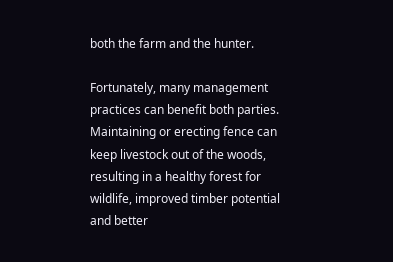both the farm and the hunter.

Fortunately, many management practices can benefit both parties. Maintaining or erecting fence can keep livestock out of the woods, resulting in a healthy forest for wildlife, improved timber potential and better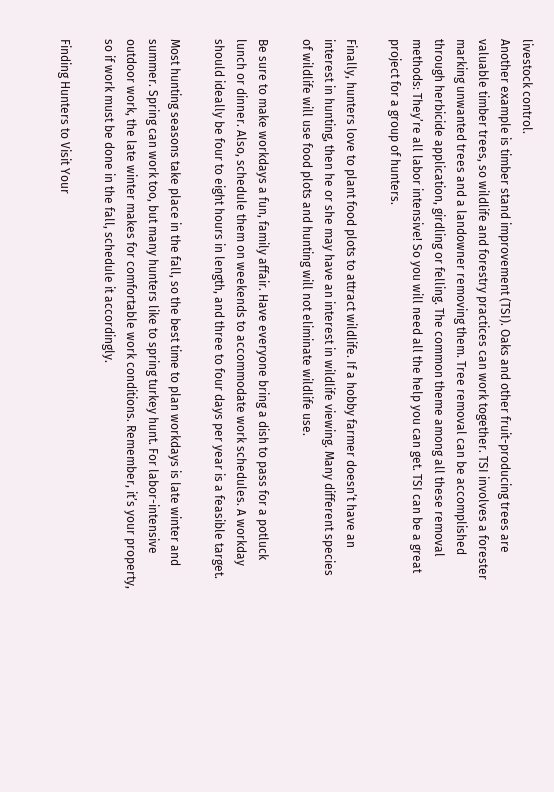livestock control.
Another example is timber stand improvement (TSI). Oaks and other fruit-producing trees are valuable timber trees, so wildlife and forestry practices can work together. TSI involves a forester marking unwanted trees and a landowner removing them. Tree removal can be accomplished through herbicide application, girdling or felling. The common theme among all these removal methods: They’re all labor intensive! So you will need all the help you can get. TSI can be a great project for a group of hunters.

Finally, hunters love to plant food plots to attract wildlife. If a hobby farmer doesn’t have an interest in hunting, then he or she may have an interest in wildlife viewing. Many different species of wildlife will use food plots and hunting will not eliminate wildlife use.

Be sure to make workdays a fun, family affair. Have everyone bring a dish to pass for a potluck lunch or dinner. Also, schedule them on weekends to accommodate work schedules. A workday should ideally be four to eight hours in length, and three to four days per year is a feasible target.

Most hunting seasons take place in the fall, so the best time to plan workdays is late winter and summer. Spring can work too, but many hunters like to spring turkey hunt. For labor-intensive outdoor work, the late winter makes for comfortable work conditions. Remember, it’s your property, so if work must be done in the fall, schedule it accordingly.

Finding Hunters to Visit Your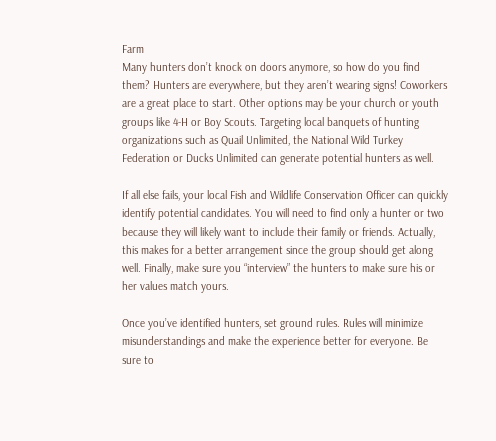Farm
Many hunters don’t knock on doors anymore, so how do you find them? Hunters are everywhere, but they aren’t wearing signs! Coworkers are a great place to start. Other options may be your church or youth groups like 4-H or Boy Scouts. Targeting local banquets of hunting organizations such as Quail Unlimited, the National Wild Turkey Federation or Ducks Unlimited can generate potential hunters as well.

If all else fails, your local Fish and Wildlife Conservation Officer can quickly identify potential candidates. You will need to find only a hunter or two because they will likely want to include their family or friends. Actually, this makes for a better arrangement since the group should get along well. Finally, make sure you “interview” the hunters to make sure his or her values match yours.

Once you’ve identified hunters, set ground rules. Rules will minimize misunderstandings and make the experience better for everyone. Be sure to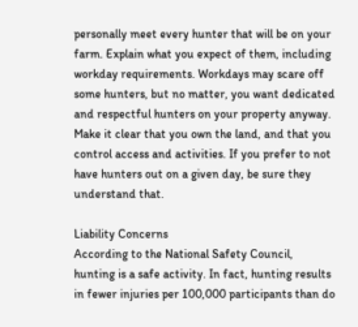personally meet every hunter that will be on your farm. Explain what you expect of them, including workday requirements. Workdays may scare off some hunters, but no matter, you want dedicated and respectful hunters on your property anyway. Make it clear that you own the land, and that you control access and activities. If you prefer to not have hunters out on a given day, be sure they understand that.

Liability Concerns
According to the National Safety Council, hunting is a safe activity. In fact, hunting results in fewer injuries per 100,000 participants than do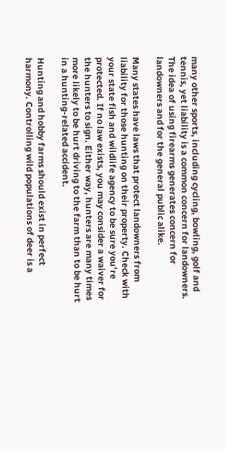many other sports, including cycling, bowling, golf and tennis, yet liability is a common concern for landowners. The idea of using firearms generates concern for landowners and for the general public alike.

Many states have laws that protect landowners from liability for those hunting on their property. Check with your state fish and wildlife agency to be sure you’re protected. If no law exists, you may consider a waiver for the hunters to sign. Either way, hunters are many times more likely to be hurt driving to the farm than to be hurt in a hunting-related accident.

Hunting and hobby farms should exist in perfect harmony. Controlling wild populations of deer is a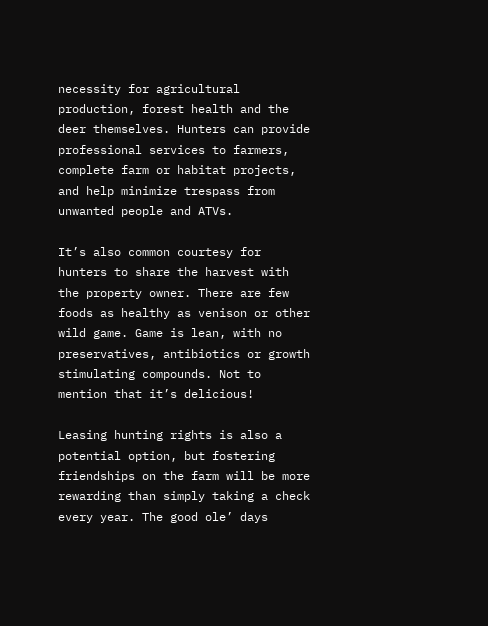necessity for agricultural production, forest health and the deer themselves. Hunters can provide professional services to farmers, complete farm or habitat projects, and help minimize trespass from unwanted people and ATVs.

It’s also common courtesy for hunters to share the harvest with the property owner. There are few foods as healthy as venison or other wild game. Game is lean, with no preservatives, antibiotics or growth stimulating compounds. Not to mention that it’s delicious!

Leasing hunting rights is also a potential option, but fostering friendships on the farm will be more rewarding than simply taking a check every year. The good ole’ days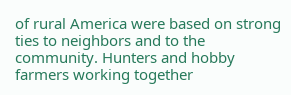of rural America were based on strong ties to neighbors and to the community. Hunters and hobby farmers working together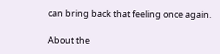can bring back that feeling once again.

About the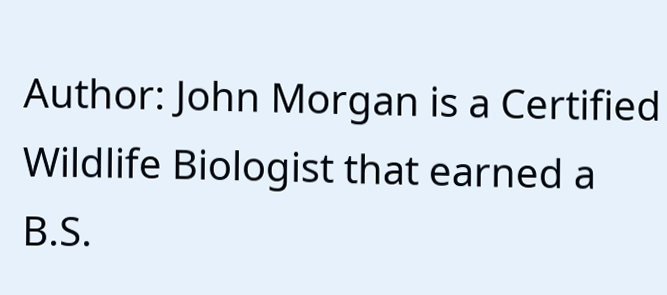Author: John Morgan is a Certified Wildlife Biologist that earned a B.S.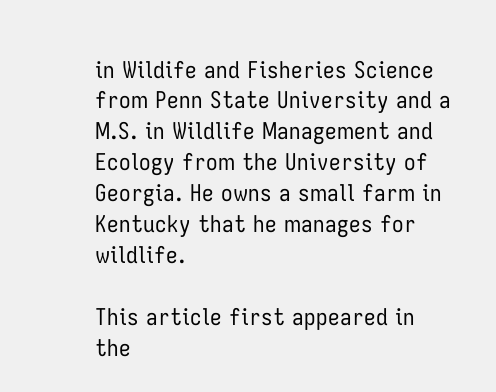in Wildife and Fisheries Science from Penn State University and a M.S. in Wildlife Management and Ecology from the University of Georgia. He owns a small farm in Kentucky that he manages for wildlife.

This article first appeared in the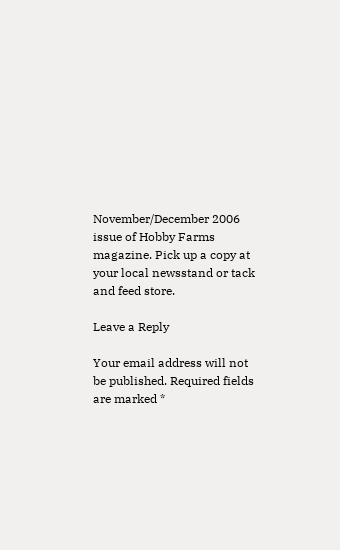November/December 2006 issue of Hobby Farms magazine. Pick up a copy at your local newsstand or tack and feed store.

Leave a Reply

Your email address will not be published. Required fields are marked *